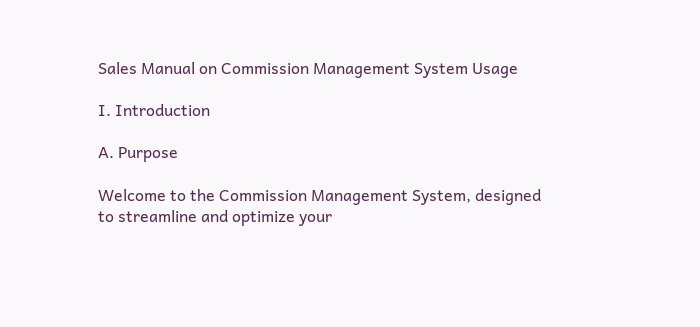Sales Manual on Commission Management System Usage

I. Introduction

A. Purpose

Welcome to the Commission Management System, designed to streamline and optimize your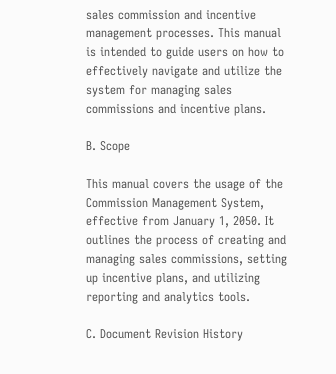sales commission and incentive management processes. This manual is intended to guide users on how to effectively navigate and utilize the system for managing sales commissions and incentive plans.

B. Scope

This manual covers the usage of the Commission Management System, effective from January 1, 2050. It outlines the process of creating and managing sales commissions, setting up incentive plans, and utilizing reporting and analytics tools.

C. Document Revision History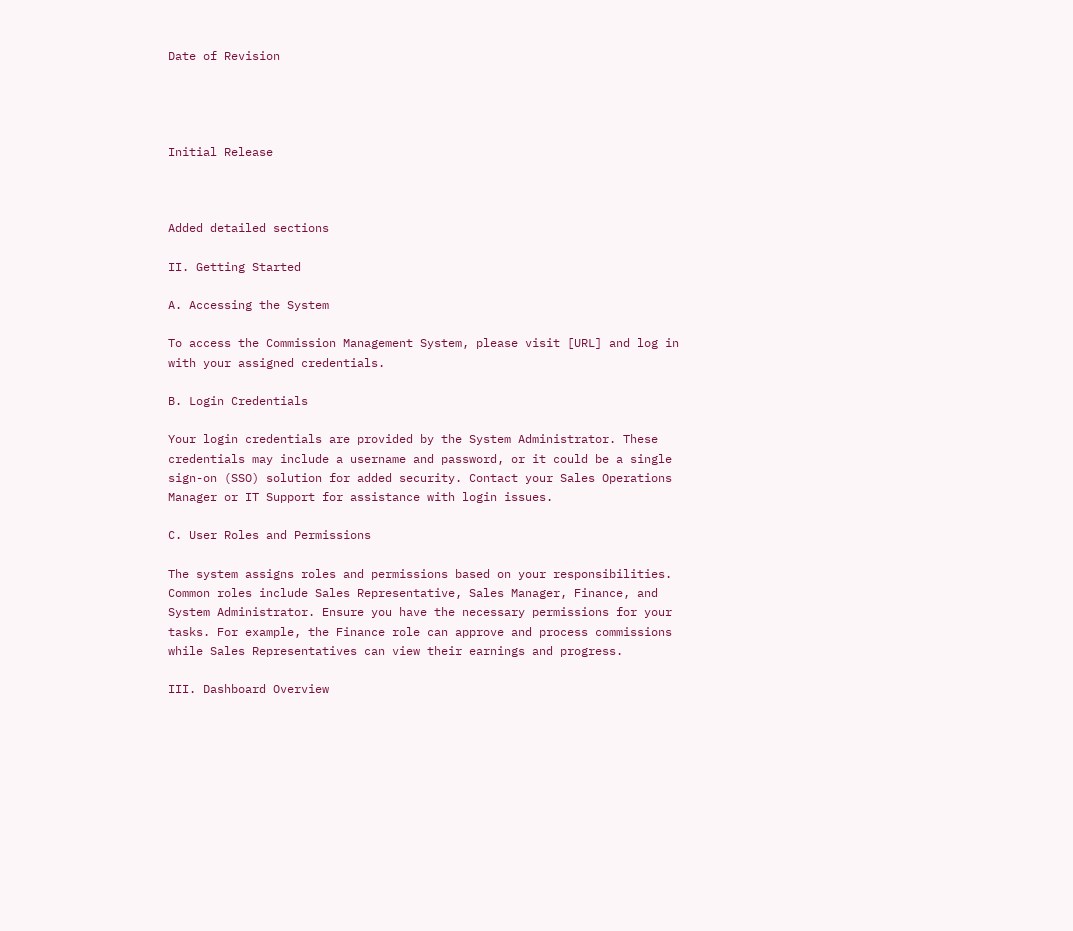Date of Revision




Initial Release



Added detailed sections

II. Getting Started

A. Accessing the System

To access the Commission Management System, please visit [URL] and log in with your assigned credentials.

B. Login Credentials

Your login credentials are provided by the System Administrator. These credentials may include a username and password, or it could be a single sign-on (SSO) solution for added security. Contact your Sales Operations Manager or IT Support for assistance with login issues.

C. User Roles and Permissions

The system assigns roles and permissions based on your responsibilities. Common roles include Sales Representative, Sales Manager, Finance, and System Administrator. Ensure you have the necessary permissions for your tasks. For example, the Finance role can approve and process commissions while Sales Representatives can view their earnings and progress.

III. Dashboard Overview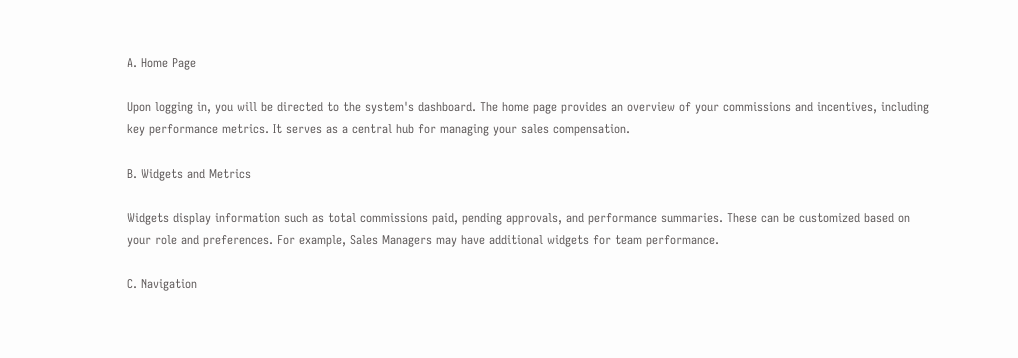A. Home Page

Upon logging in, you will be directed to the system's dashboard. The home page provides an overview of your commissions and incentives, including key performance metrics. It serves as a central hub for managing your sales compensation.

B. Widgets and Metrics

Widgets display information such as total commissions paid, pending approvals, and performance summaries. These can be customized based on your role and preferences. For example, Sales Managers may have additional widgets for team performance.

C. Navigation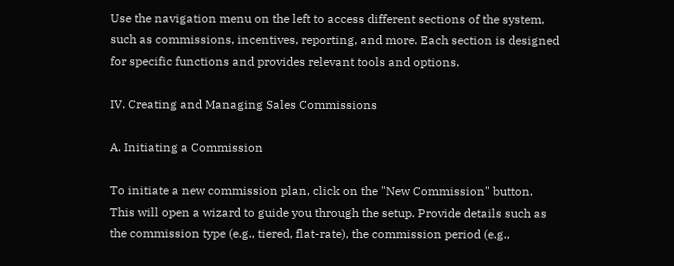Use the navigation menu on the left to access different sections of the system, such as commissions, incentives, reporting, and more. Each section is designed for specific functions and provides relevant tools and options.

IV. Creating and Managing Sales Commissions

A. Initiating a Commission

To initiate a new commission plan, click on the "New Commission" button. This will open a wizard to guide you through the setup. Provide details such as the commission type (e.g., tiered, flat-rate), the commission period (e.g.,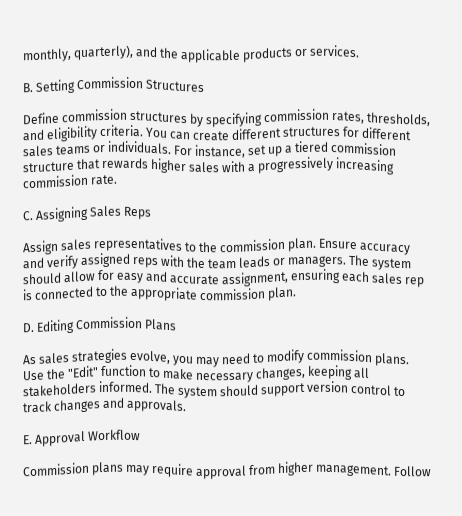monthly, quarterly), and the applicable products or services.

B. Setting Commission Structures

Define commission structures by specifying commission rates, thresholds, and eligibility criteria. You can create different structures for different sales teams or individuals. For instance, set up a tiered commission structure that rewards higher sales with a progressively increasing commission rate.

C. Assigning Sales Reps

Assign sales representatives to the commission plan. Ensure accuracy and verify assigned reps with the team leads or managers. The system should allow for easy and accurate assignment, ensuring each sales rep is connected to the appropriate commission plan.

D. Editing Commission Plans

As sales strategies evolve, you may need to modify commission plans. Use the "Edit" function to make necessary changes, keeping all stakeholders informed. The system should support version control to track changes and approvals.

E. Approval Workflow

Commission plans may require approval from higher management. Follow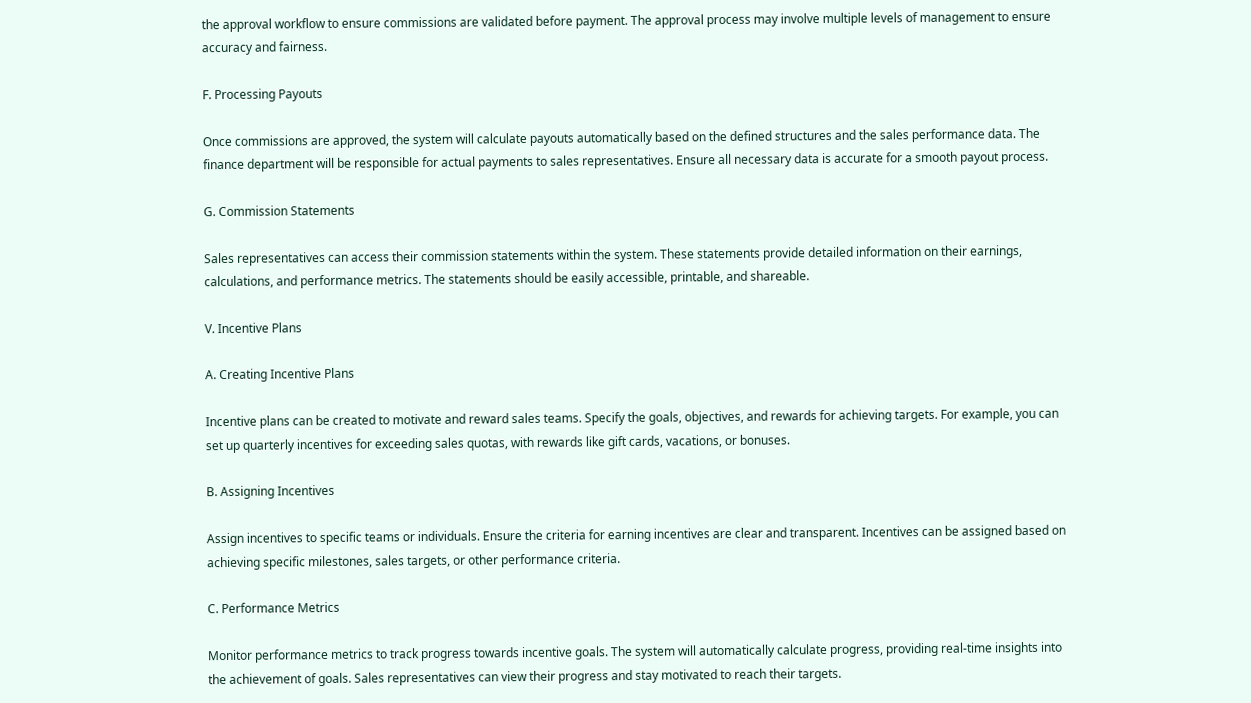the approval workflow to ensure commissions are validated before payment. The approval process may involve multiple levels of management to ensure accuracy and fairness.

F. Processing Payouts

Once commissions are approved, the system will calculate payouts automatically based on the defined structures and the sales performance data. The finance department will be responsible for actual payments to sales representatives. Ensure all necessary data is accurate for a smooth payout process.

G. Commission Statements

Sales representatives can access their commission statements within the system. These statements provide detailed information on their earnings, calculations, and performance metrics. The statements should be easily accessible, printable, and shareable.

V. Incentive Plans

A. Creating Incentive Plans

Incentive plans can be created to motivate and reward sales teams. Specify the goals, objectives, and rewards for achieving targets. For example, you can set up quarterly incentives for exceeding sales quotas, with rewards like gift cards, vacations, or bonuses.

B. Assigning Incentives

Assign incentives to specific teams or individuals. Ensure the criteria for earning incentives are clear and transparent. Incentives can be assigned based on achieving specific milestones, sales targets, or other performance criteria.

C. Performance Metrics

Monitor performance metrics to track progress towards incentive goals. The system will automatically calculate progress, providing real-time insights into the achievement of goals. Sales representatives can view their progress and stay motivated to reach their targets.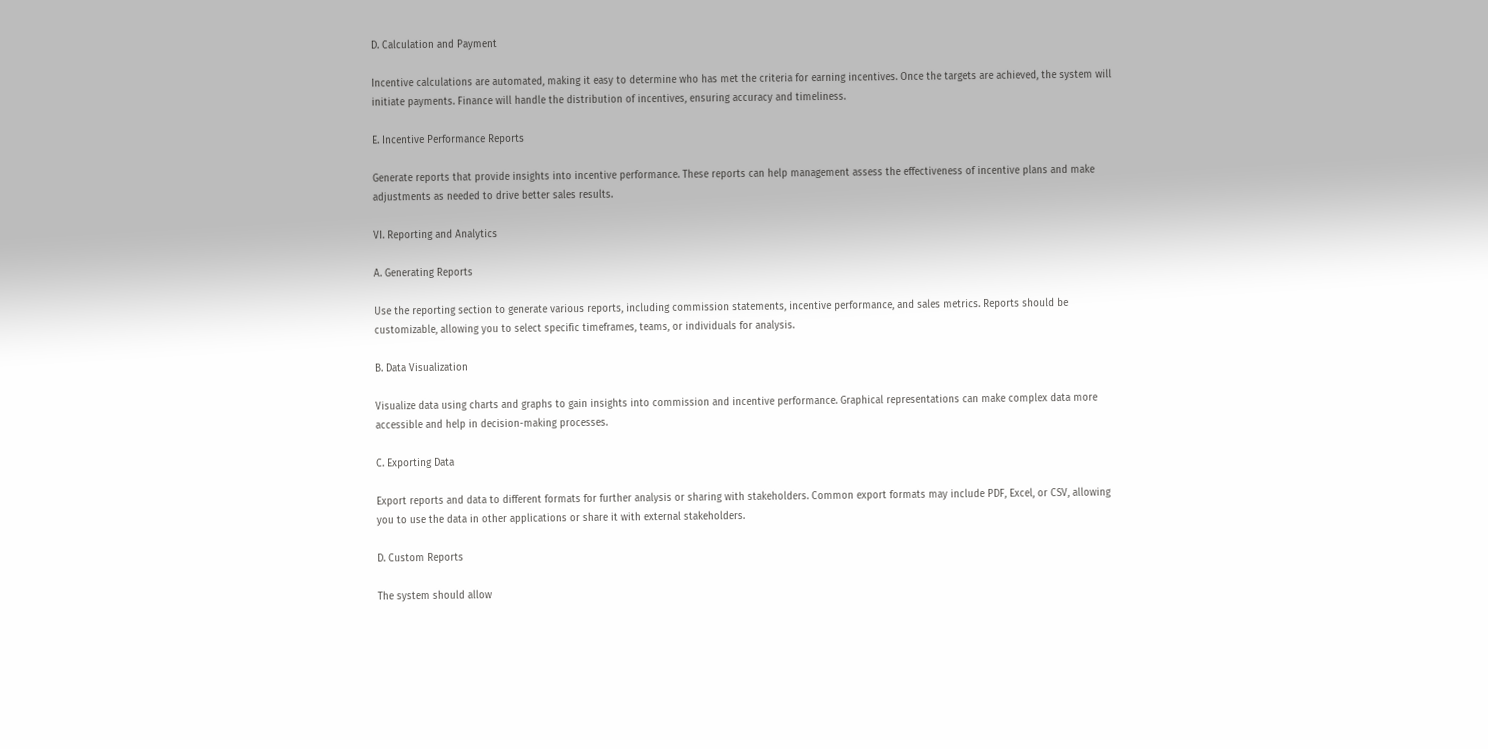D. Calculation and Payment

Incentive calculations are automated, making it easy to determine who has met the criteria for earning incentives. Once the targets are achieved, the system will initiate payments. Finance will handle the distribution of incentives, ensuring accuracy and timeliness.

E. Incentive Performance Reports

Generate reports that provide insights into incentive performance. These reports can help management assess the effectiveness of incentive plans and make adjustments as needed to drive better sales results.

VI. Reporting and Analytics

A. Generating Reports

Use the reporting section to generate various reports, including commission statements, incentive performance, and sales metrics. Reports should be customizable, allowing you to select specific timeframes, teams, or individuals for analysis.

B. Data Visualization

Visualize data using charts and graphs to gain insights into commission and incentive performance. Graphical representations can make complex data more accessible and help in decision-making processes.

C. Exporting Data

Export reports and data to different formats for further analysis or sharing with stakeholders. Common export formats may include PDF, Excel, or CSV, allowing you to use the data in other applications or share it with external stakeholders.

D. Custom Reports

The system should allow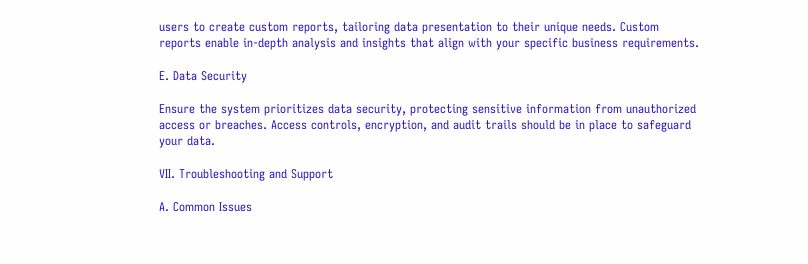users to create custom reports, tailoring data presentation to their unique needs. Custom reports enable in-depth analysis and insights that align with your specific business requirements.

E. Data Security

Ensure the system prioritizes data security, protecting sensitive information from unauthorized access or breaches. Access controls, encryption, and audit trails should be in place to safeguard your data.

VII. Troubleshooting and Support

A. Common Issues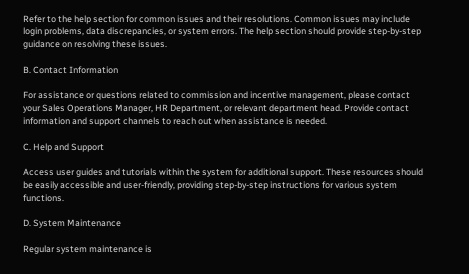Refer to the help section for common issues and their resolutions. Common issues may include login problems, data discrepancies, or system errors. The help section should provide step-by-step guidance on resolving these issues.

B. Contact Information

For assistance or questions related to commission and incentive management, please contact your Sales Operations Manager, HR Department, or relevant department head. Provide contact information and support channels to reach out when assistance is needed.

C. Help and Support

Access user guides and tutorials within the system for additional support. These resources should be easily accessible and user-friendly, providing step-by-step instructions for various system functions.

D. System Maintenance

Regular system maintenance is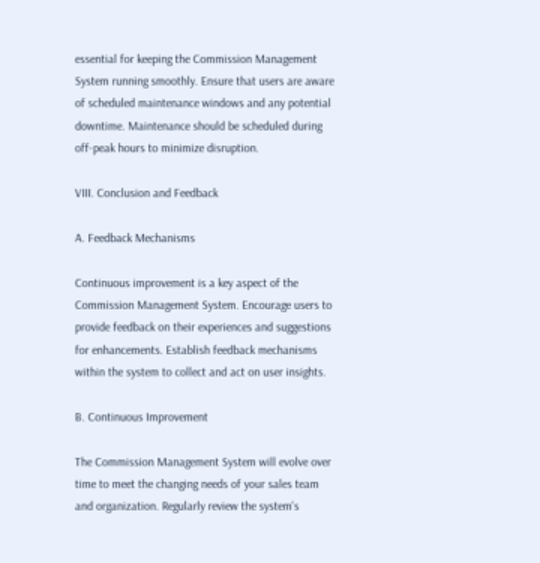essential for keeping the Commission Management System running smoothly. Ensure that users are aware of scheduled maintenance windows and any potential downtime. Maintenance should be scheduled during off-peak hours to minimize disruption.

VIII. Conclusion and Feedback

A. Feedback Mechanisms

Continuous improvement is a key aspect of the Commission Management System. Encourage users to provide feedback on their experiences and suggestions for enhancements. Establish feedback mechanisms within the system to collect and act on user insights.

B. Continuous Improvement

The Commission Management System will evolve over time to meet the changing needs of your sales team and organization. Regularly review the system's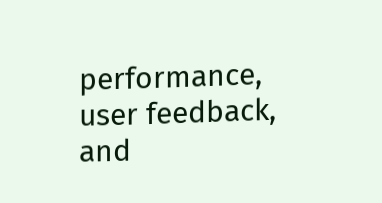performance, user feedback, and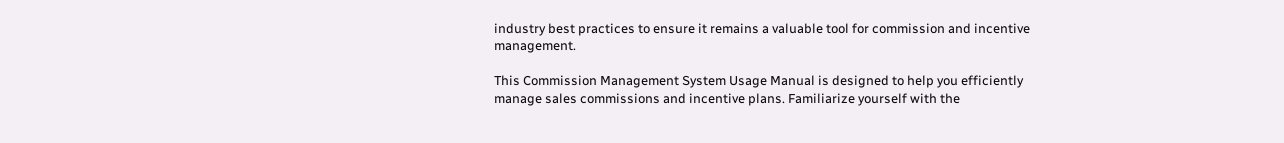industry best practices to ensure it remains a valuable tool for commission and incentive management.

This Commission Management System Usage Manual is designed to help you efficiently manage sales commissions and incentive plans. Familiarize yourself with the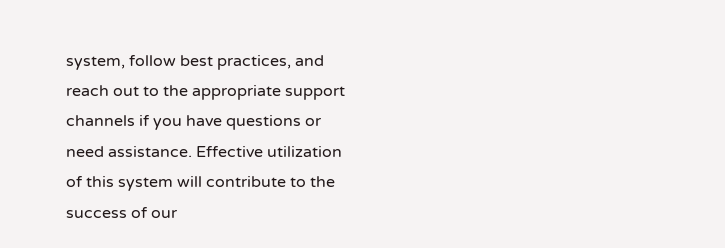system, follow best practices, and reach out to the appropriate support channels if you have questions or need assistance. Effective utilization of this system will contribute to the success of our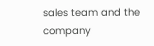sales team and the company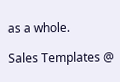as a whole.

Sales Templates @